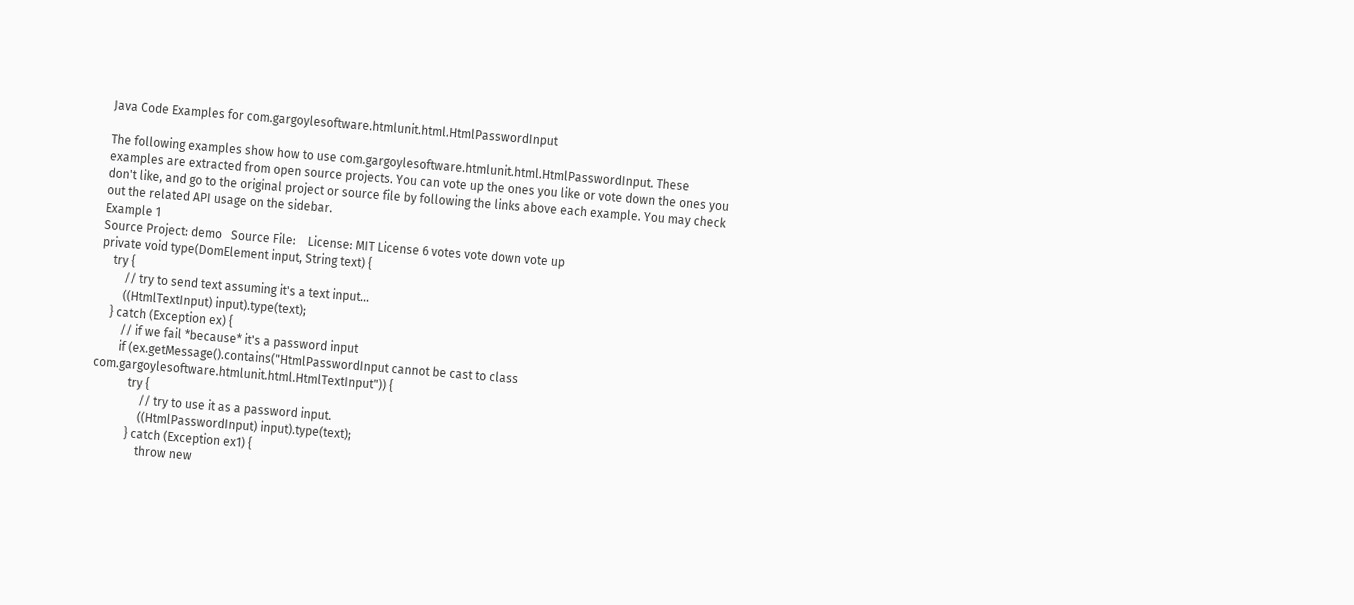Java Code Examples for com.gargoylesoftware.htmlunit.html.HtmlPasswordInput

The following examples show how to use com.gargoylesoftware.htmlunit.html.HtmlPasswordInput. These examples are extracted from open source projects. You can vote up the ones you like or vote down the ones you don't like, and go to the original project or source file by following the links above each example. You may check out the related API usage on the sidebar.
Example 1
Source Project: demo   Source File:    License: MIT License 6 votes vote down vote up
private void type(DomElement input, String text) {
    try {
        // try to send text assuming it's a text input...
        ((HtmlTextInput) input).type(text);
    } catch (Exception ex) {
        // if we fail *because* it's a password input
        if (ex.getMessage().contains("HtmlPasswordInput cannot be cast to class com.gargoylesoftware.htmlunit.html.HtmlTextInput")) {
            try {
                // try to use it as a password input.
                ((HtmlPasswordInput) input).type(text);
            } catch (Exception ex1) {
                throw new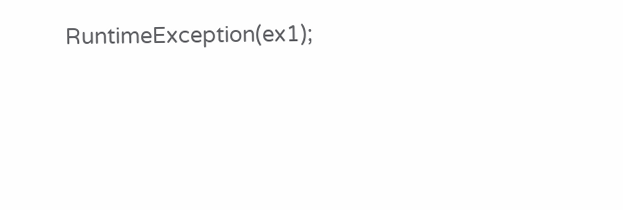RuntimeException(ex1);